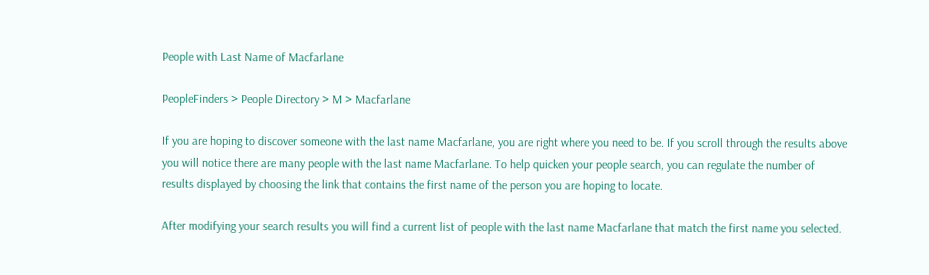People with Last Name of Macfarlane

PeopleFinders > People Directory > M > Macfarlane

If you are hoping to discover someone with the last name Macfarlane, you are right where you need to be. If you scroll through the results above you will notice there are many people with the last name Macfarlane. To help quicken your people search, you can regulate the number of results displayed by choosing the link that contains the first name of the person you are hoping to locate.

After modifying your search results you will find a current list of people with the last name Macfarlane that match the first name you selected.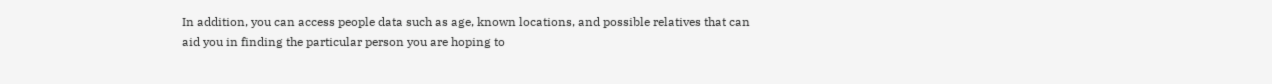In addition, you can access people data such as age, known locations, and possible relatives that can aid you in finding the particular person you are hoping to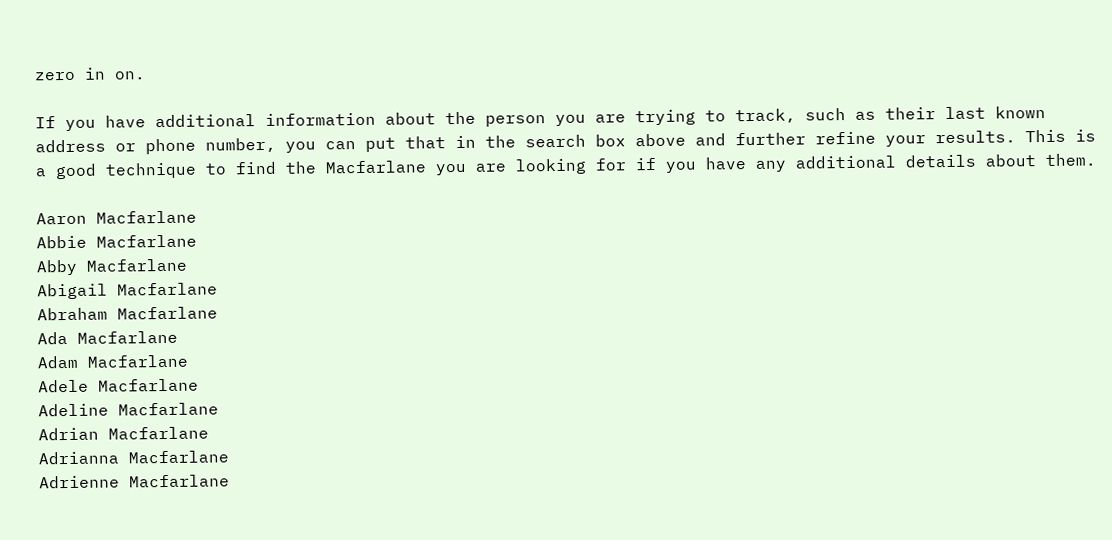zero in on.

If you have additional information about the person you are trying to track, such as their last known address or phone number, you can put that in the search box above and further refine your results. This is a good technique to find the Macfarlane you are looking for if you have any additional details about them.

Aaron Macfarlane
Abbie Macfarlane
Abby Macfarlane
Abigail Macfarlane
Abraham Macfarlane
Ada Macfarlane
Adam Macfarlane
Adele Macfarlane
Adeline Macfarlane
Adrian Macfarlane
Adrianna Macfarlane
Adrienne Macfarlane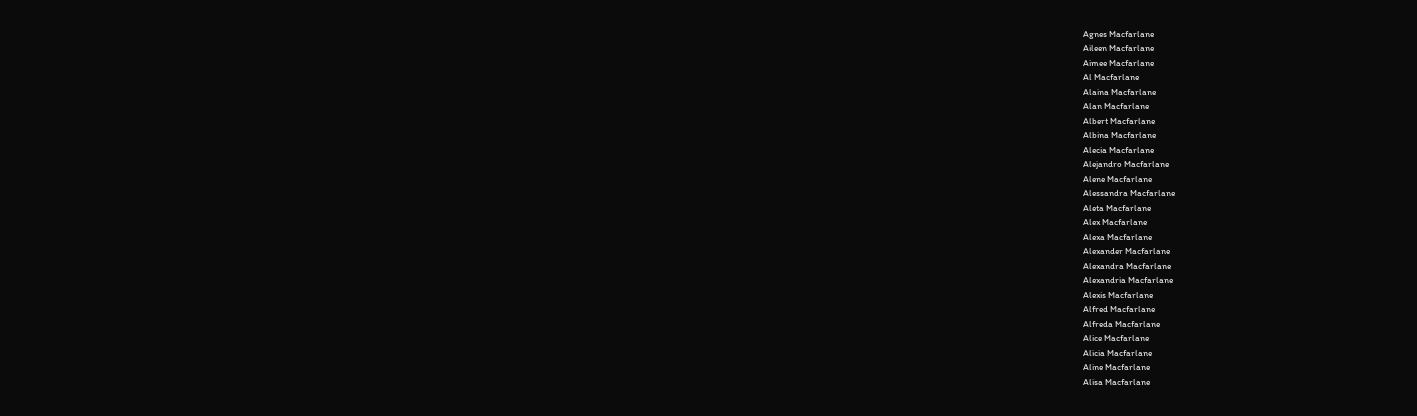Agnes Macfarlane
Aileen Macfarlane
Aimee Macfarlane
Al Macfarlane
Alaina Macfarlane
Alan Macfarlane
Albert Macfarlane
Albina Macfarlane
Alecia Macfarlane
Alejandro Macfarlane
Alene Macfarlane
Alessandra Macfarlane
Aleta Macfarlane
Alex Macfarlane
Alexa Macfarlane
Alexander Macfarlane
Alexandra Macfarlane
Alexandria Macfarlane
Alexis Macfarlane
Alfred Macfarlane
Alfreda Macfarlane
Alice Macfarlane
Alicia Macfarlane
Aline Macfarlane
Alisa Macfarlane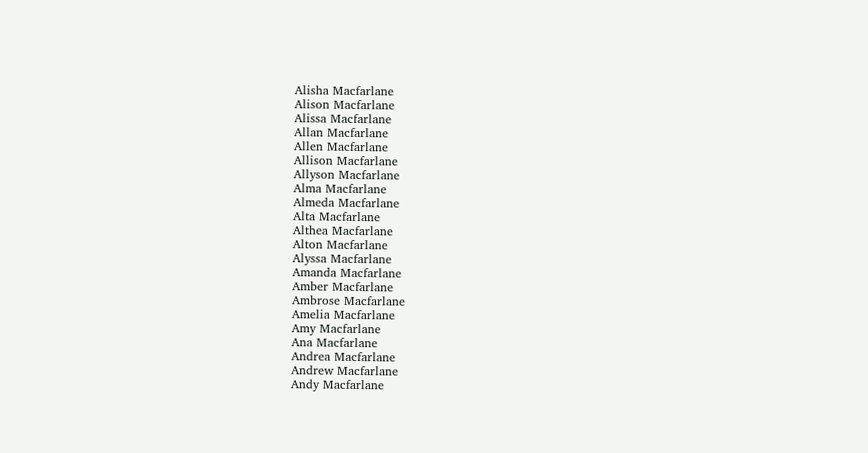Alisha Macfarlane
Alison Macfarlane
Alissa Macfarlane
Allan Macfarlane
Allen Macfarlane
Allison Macfarlane
Allyson Macfarlane
Alma Macfarlane
Almeda Macfarlane
Alta Macfarlane
Althea Macfarlane
Alton Macfarlane
Alyssa Macfarlane
Amanda Macfarlane
Amber Macfarlane
Ambrose Macfarlane
Amelia Macfarlane
Amy Macfarlane
Ana Macfarlane
Andrea Macfarlane
Andrew Macfarlane
Andy Macfarlane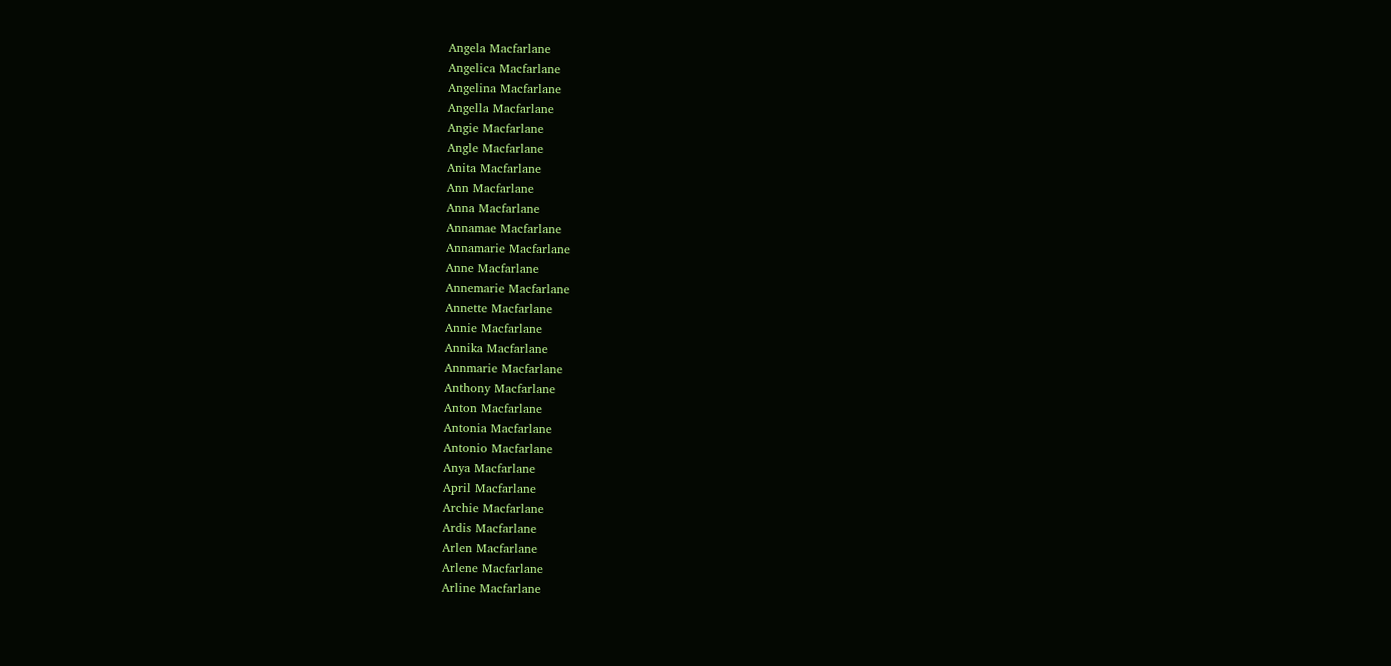Angela Macfarlane
Angelica Macfarlane
Angelina Macfarlane
Angella Macfarlane
Angie Macfarlane
Angle Macfarlane
Anita Macfarlane
Ann Macfarlane
Anna Macfarlane
Annamae Macfarlane
Annamarie Macfarlane
Anne Macfarlane
Annemarie Macfarlane
Annette Macfarlane
Annie Macfarlane
Annika Macfarlane
Annmarie Macfarlane
Anthony Macfarlane
Anton Macfarlane
Antonia Macfarlane
Antonio Macfarlane
Anya Macfarlane
April Macfarlane
Archie Macfarlane
Ardis Macfarlane
Arlen Macfarlane
Arlene Macfarlane
Arline Macfarlane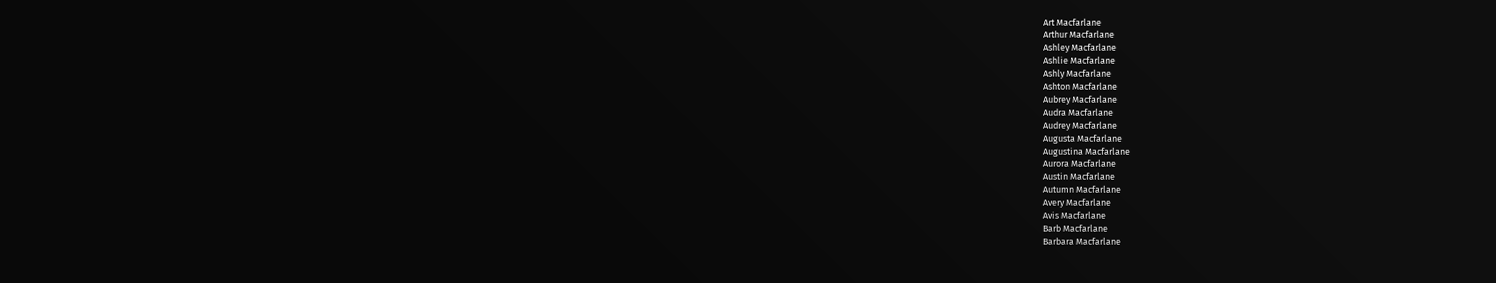Art Macfarlane
Arthur Macfarlane
Ashley Macfarlane
Ashlie Macfarlane
Ashly Macfarlane
Ashton Macfarlane
Aubrey Macfarlane
Audra Macfarlane
Audrey Macfarlane
Augusta Macfarlane
Augustina Macfarlane
Aurora Macfarlane
Austin Macfarlane
Autumn Macfarlane
Avery Macfarlane
Avis Macfarlane
Barb Macfarlane
Barbara Macfarlane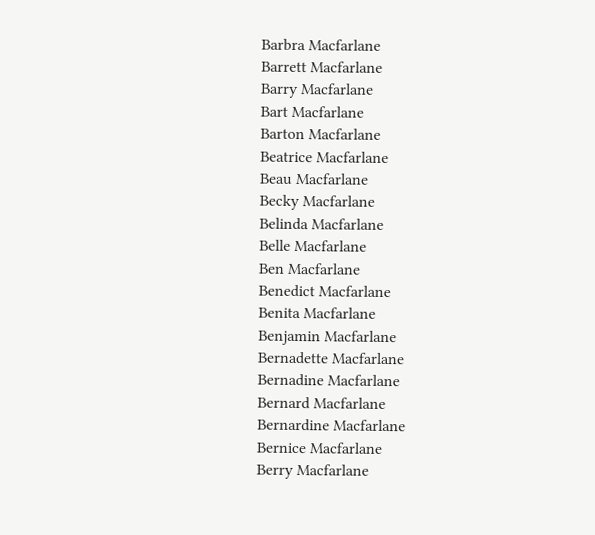Barbra Macfarlane
Barrett Macfarlane
Barry Macfarlane
Bart Macfarlane
Barton Macfarlane
Beatrice Macfarlane
Beau Macfarlane
Becky Macfarlane
Belinda Macfarlane
Belle Macfarlane
Ben Macfarlane
Benedict Macfarlane
Benita Macfarlane
Benjamin Macfarlane
Bernadette Macfarlane
Bernadine Macfarlane
Bernard Macfarlane
Bernardine Macfarlane
Bernice Macfarlane
Berry Macfarlane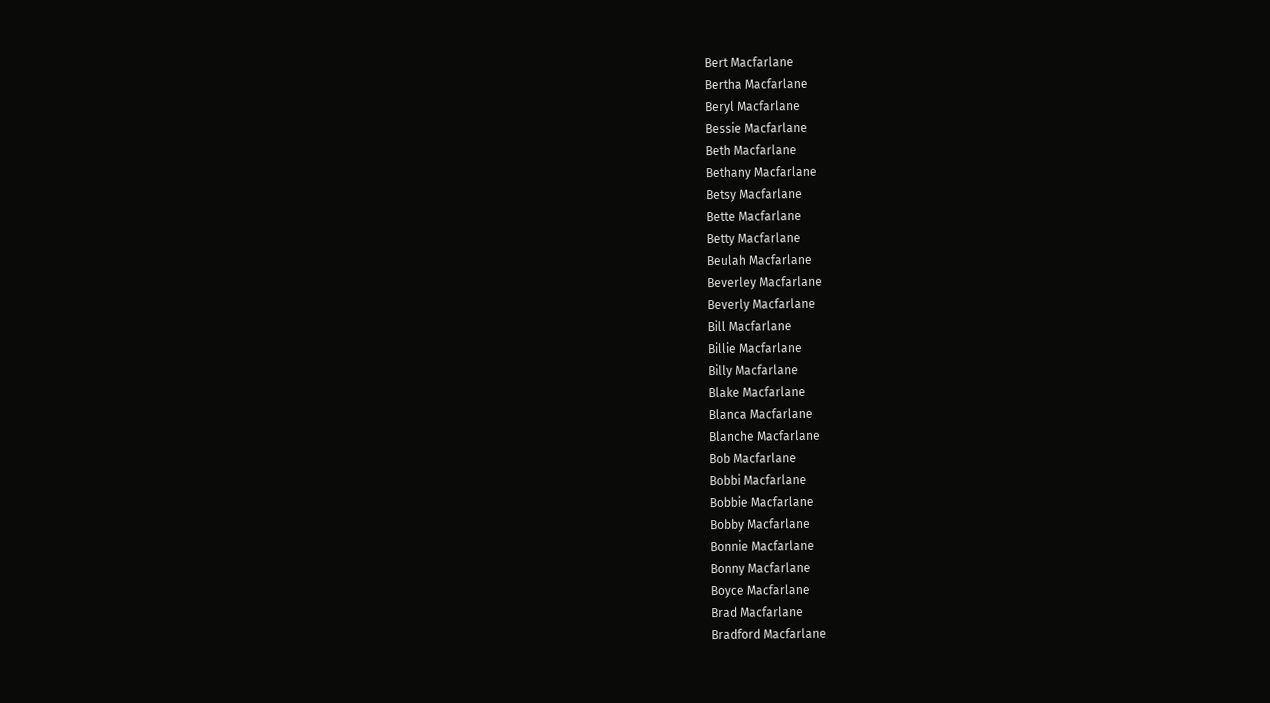Bert Macfarlane
Bertha Macfarlane
Beryl Macfarlane
Bessie Macfarlane
Beth Macfarlane
Bethany Macfarlane
Betsy Macfarlane
Bette Macfarlane
Betty Macfarlane
Beulah Macfarlane
Beverley Macfarlane
Beverly Macfarlane
Bill Macfarlane
Billie Macfarlane
Billy Macfarlane
Blake Macfarlane
Blanca Macfarlane
Blanche Macfarlane
Bob Macfarlane
Bobbi Macfarlane
Bobbie Macfarlane
Bobby Macfarlane
Bonnie Macfarlane
Bonny Macfarlane
Boyce Macfarlane
Brad Macfarlane
Bradford Macfarlane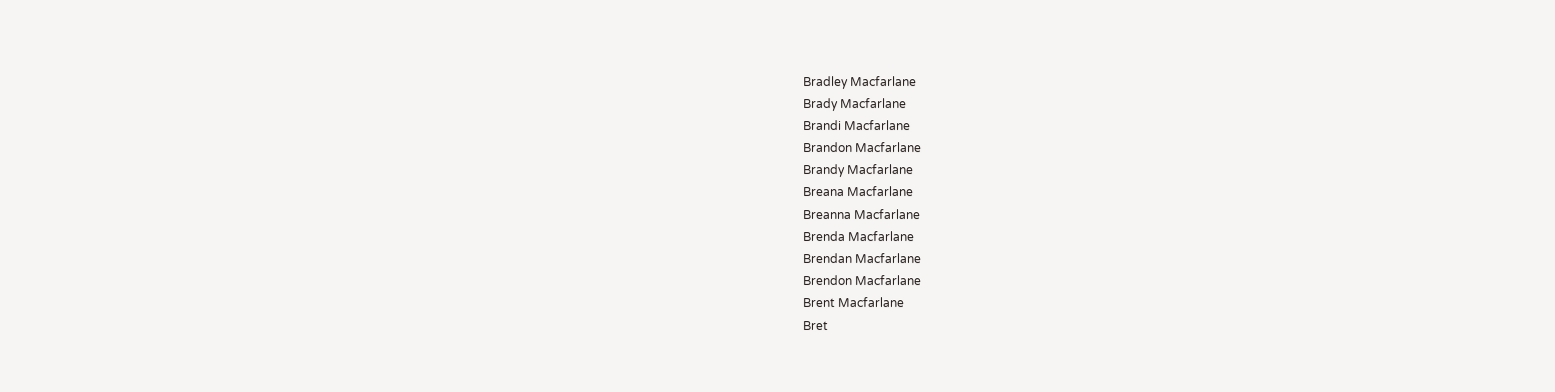Bradley Macfarlane
Brady Macfarlane
Brandi Macfarlane
Brandon Macfarlane
Brandy Macfarlane
Breana Macfarlane
Breanna Macfarlane
Brenda Macfarlane
Brendan Macfarlane
Brendon Macfarlane
Brent Macfarlane
Bret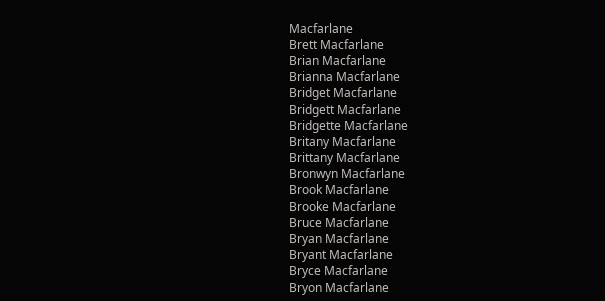Macfarlane
Brett Macfarlane
Brian Macfarlane
Brianna Macfarlane
Bridget Macfarlane
Bridgett Macfarlane
Bridgette Macfarlane
Britany Macfarlane
Brittany Macfarlane
Bronwyn Macfarlane
Brook Macfarlane
Brooke Macfarlane
Bruce Macfarlane
Bryan Macfarlane
Bryant Macfarlane
Bryce Macfarlane
Bryon Macfarlane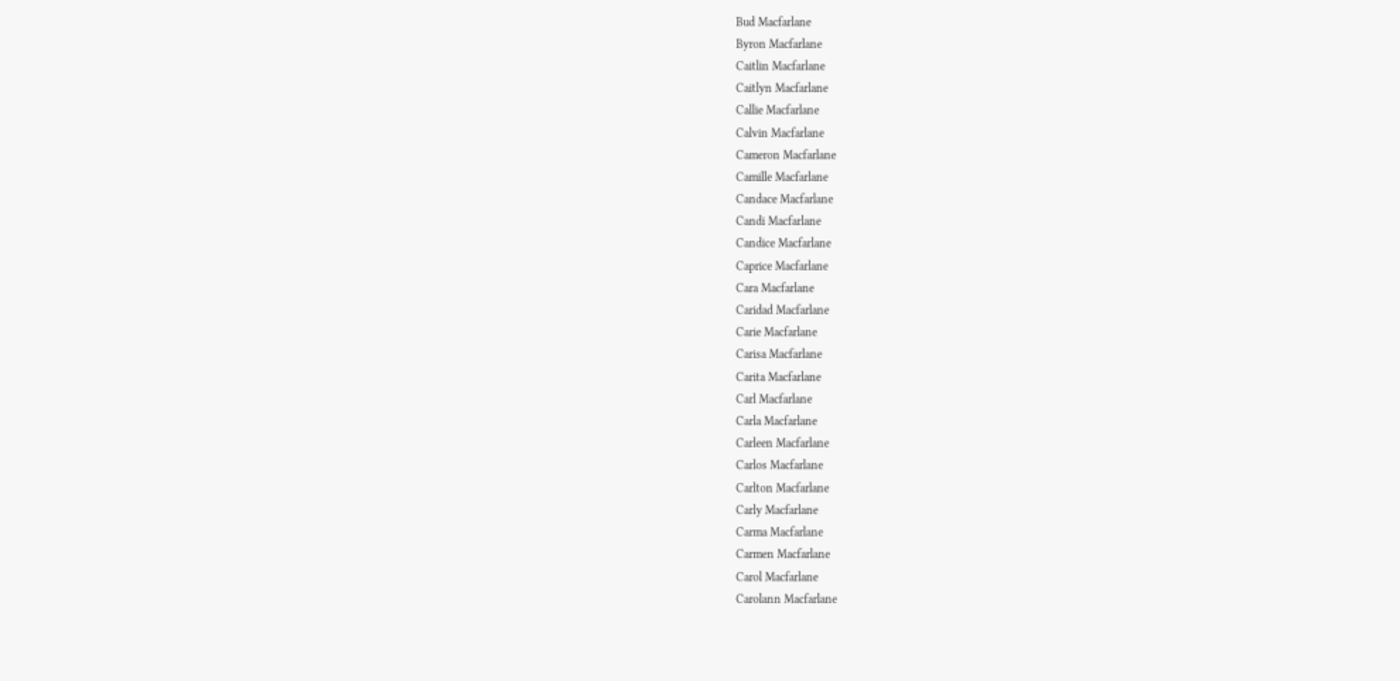Bud Macfarlane
Byron Macfarlane
Caitlin Macfarlane
Caitlyn Macfarlane
Callie Macfarlane
Calvin Macfarlane
Cameron Macfarlane
Camille Macfarlane
Candace Macfarlane
Candi Macfarlane
Candice Macfarlane
Caprice Macfarlane
Cara Macfarlane
Caridad Macfarlane
Carie Macfarlane
Carisa Macfarlane
Carita Macfarlane
Carl Macfarlane
Carla Macfarlane
Carleen Macfarlane
Carlos Macfarlane
Carlton Macfarlane
Carly Macfarlane
Carma Macfarlane
Carmen Macfarlane
Carol Macfarlane
Carolann Macfarlane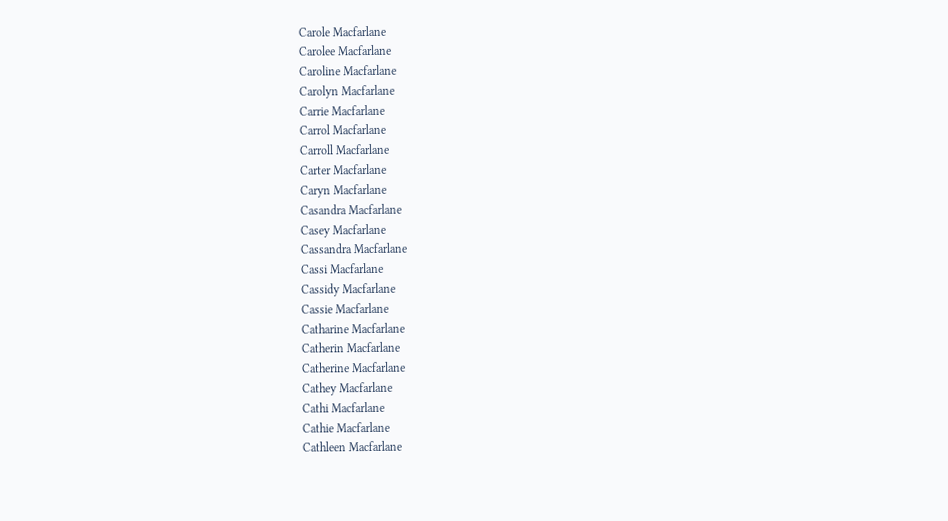Carole Macfarlane
Carolee Macfarlane
Caroline Macfarlane
Carolyn Macfarlane
Carrie Macfarlane
Carrol Macfarlane
Carroll Macfarlane
Carter Macfarlane
Caryn Macfarlane
Casandra Macfarlane
Casey Macfarlane
Cassandra Macfarlane
Cassi Macfarlane
Cassidy Macfarlane
Cassie Macfarlane
Catharine Macfarlane
Catherin Macfarlane
Catherine Macfarlane
Cathey Macfarlane
Cathi Macfarlane
Cathie Macfarlane
Cathleen Macfarlane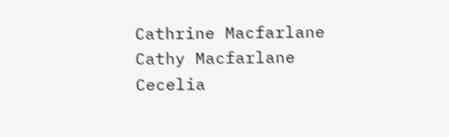Cathrine Macfarlane
Cathy Macfarlane
Cecelia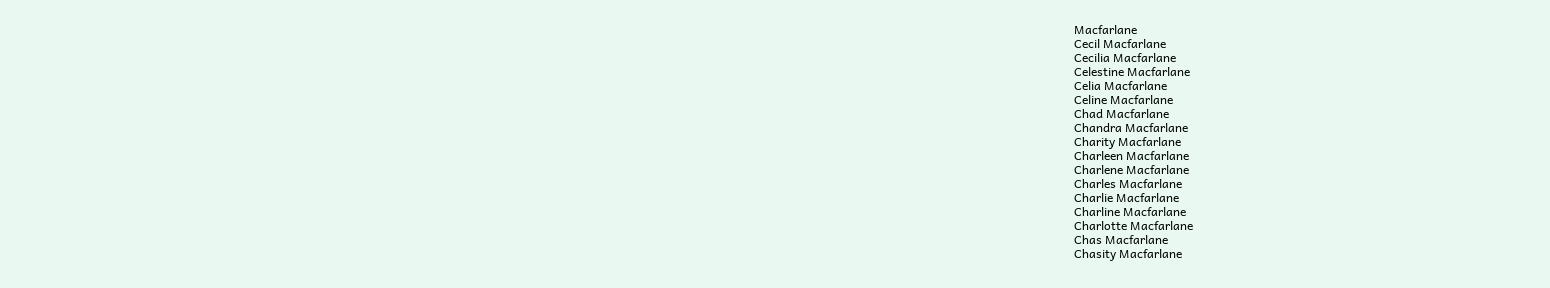Macfarlane
Cecil Macfarlane
Cecilia Macfarlane
Celestine Macfarlane
Celia Macfarlane
Celine Macfarlane
Chad Macfarlane
Chandra Macfarlane
Charity Macfarlane
Charleen Macfarlane
Charlene Macfarlane
Charles Macfarlane
Charlie Macfarlane
Charline Macfarlane
Charlotte Macfarlane
Chas Macfarlane
Chasity Macfarlane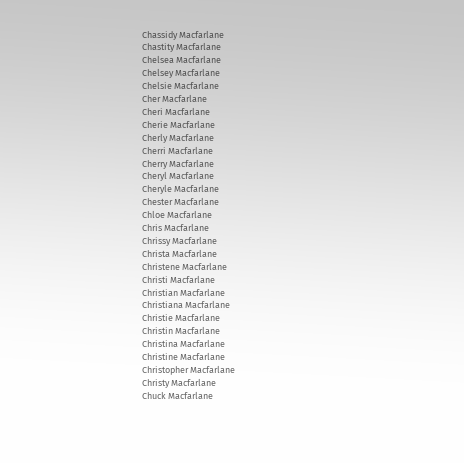Chassidy Macfarlane
Chastity Macfarlane
Chelsea Macfarlane
Chelsey Macfarlane
Chelsie Macfarlane
Cher Macfarlane
Cheri Macfarlane
Cherie Macfarlane
Cherly Macfarlane
Cherri Macfarlane
Cherry Macfarlane
Cheryl Macfarlane
Cheryle Macfarlane
Chester Macfarlane
Chloe Macfarlane
Chris Macfarlane
Chrissy Macfarlane
Christa Macfarlane
Christene Macfarlane
Christi Macfarlane
Christian Macfarlane
Christiana Macfarlane
Christie Macfarlane
Christin Macfarlane
Christina Macfarlane
Christine Macfarlane
Christopher Macfarlane
Christy Macfarlane
Chuck Macfarlane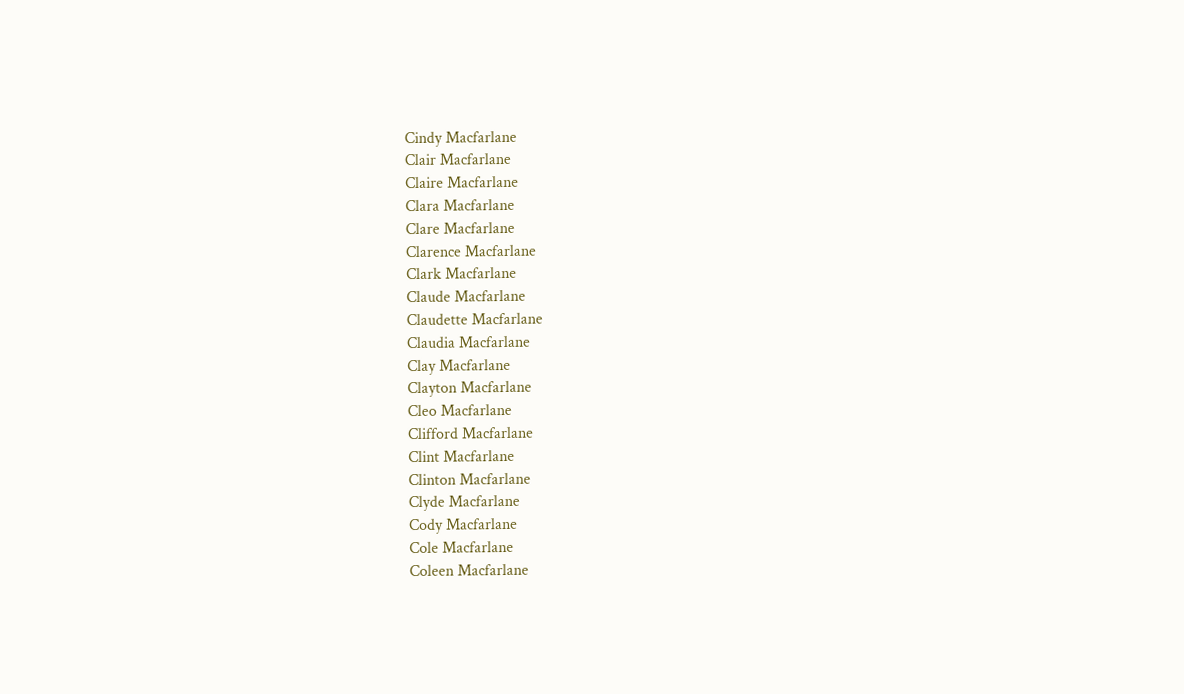Cindy Macfarlane
Clair Macfarlane
Claire Macfarlane
Clara Macfarlane
Clare Macfarlane
Clarence Macfarlane
Clark Macfarlane
Claude Macfarlane
Claudette Macfarlane
Claudia Macfarlane
Clay Macfarlane
Clayton Macfarlane
Cleo Macfarlane
Clifford Macfarlane
Clint Macfarlane
Clinton Macfarlane
Clyde Macfarlane
Cody Macfarlane
Cole Macfarlane
Coleen Macfarlane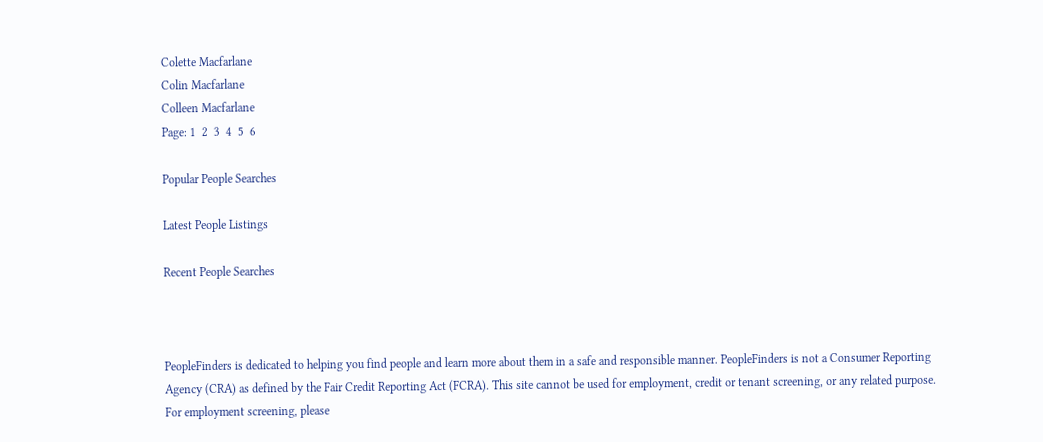Colette Macfarlane
Colin Macfarlane
Colleen Macfarlane
Page: 1  2  3  4  5  6

Popular People Searches

Latest People Listings

Recent People Searches



PeopleFinders is dedicated to helping you find people and learn more about them in a safe and responsible manner. PeopleFinders is not a Consumer Reporting Agency (CRA) as defined by the Fair Credit Reporting Act (FCRA). This site cannot be used for employment, credit or tenant screening, or any related purpose. For employment screening, please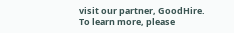visit our partner, GoodHire. To learn more, please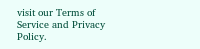visit our Terms of Service and Privacy Policy.